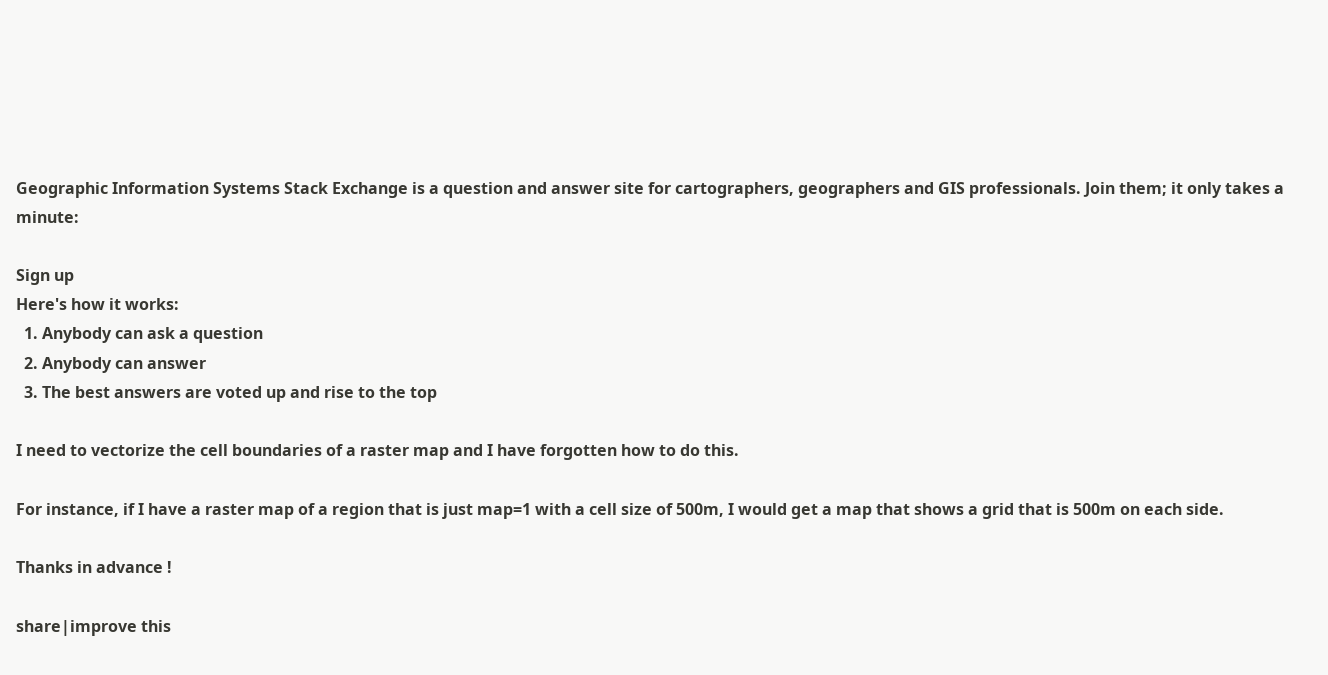Geographic Information Systems Stack Exchange is a question and answer site for cartographers, geographers and GIS professionals. Join them; it only takes a minute:

Sign up
Here's how it works:
  1. Anybody can ask a question
  2. Anybody can answer
  3. The best answers are voted up and rise to the top

I need to vectorize the cell boundaries of a raster map and I have forgotten how to do this.

For instance, if I have a raster map of a region that is just map=1 with a cell size of 500m, I would get a map that shows a grid that is 500m on each side.

Thanks in advance !

share|improve this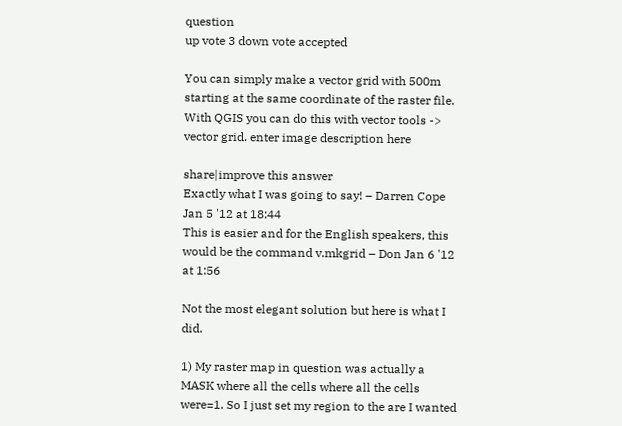question
up vote 3 down vote accepted

You can simply make a vector grid with 500m starting at the same coordinate of the raster file. With QGIS you can do this with vector tools -> vector grid. enter image description here

share|improve this answer
Exactly what I was going to say! – Darren Cope Jan 5 '12 at 18:44
This is easier and for the English speakers, this would be the command v.mkgrid – Don Jan 6 '12 at 1:56

Not the most elegant solution but here is what I did.

1) My raster map in question was actually a MASK where all the cells where all the cells were=1. So I just set my region to the are I wanted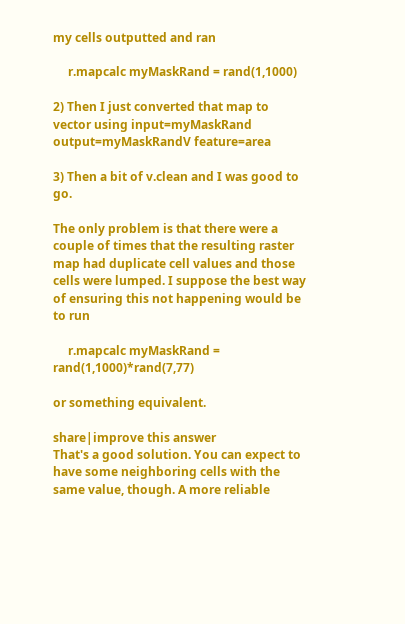my cells outputted and ran

     r.mapcalc myMaskRand = rand(1,1000)

2) Then I just converted that map to vector using input=myMaskRand output=myMaskRandV feature=area

3) Then a bit of v.clean and I was good to go.

The only problem is that there were a couple of times that the resulting raster map had duplicate cell values and those cells were lumped. I suppose the best way of ensuring this not happening would be to run

     r.mapcalc myMaskRand = rand(1,1000)*rand(7,77)

or something equivalent.

share|improve this answer
That's a good solution. You can expect to have some neighboring cells with the same value, though. A more reliable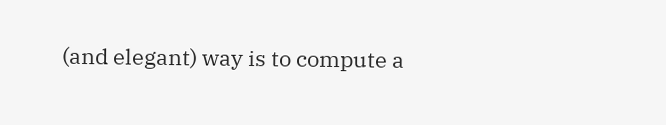(and elegant) way is to compute a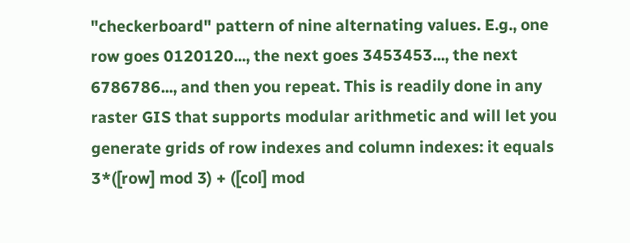"checkerboard" pattern of nine alternating values. E.g., one row goes 0120120..., the next goes 3453453..., the next 6786786..., and then you repeat. This is readily done in any raster GIS that supports modular arithmetic and will let you generate grids of row indexes and column indexes: it equals 3*([row] mod 3) + ([col] mod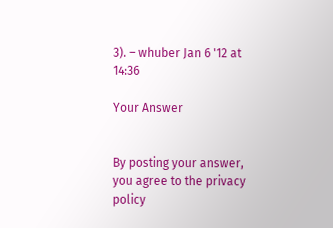3). – whuber Jan 6 '12 at 14:36

Your Answer


By posting your answer, you agree to the privacy policy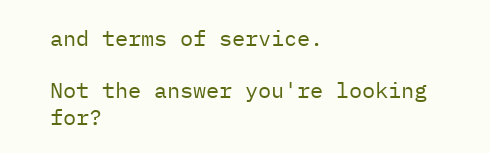and terms of service.

Not the answer you're looking for?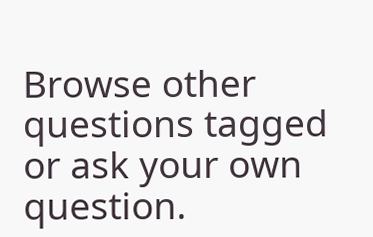Browse other questions tagged or ask your own question.